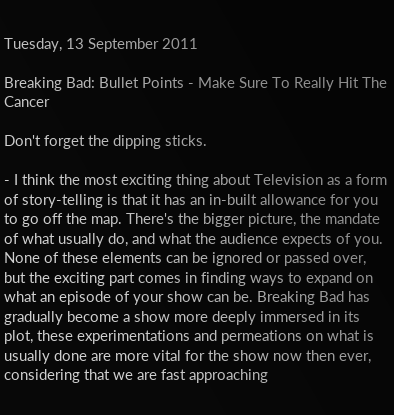Tuesday, 13 September 2011

Breaking Bad: Bullet Points - Make Sure To Really Hit The Cancer

Don't forget the dipping sticks.

- I think the most exciting thing about Television as a form of story-telling is that it has an in-built allowance for you to go off the map. There's the bigger picture, the mandate of what usually do, and what the audience expects of you. None of these elements can be ignored or passed over, but the exciting part comes in finding ways to expand on what an episode of your show can be. Breaking Bad has gradually become a show more deeply immersed in its plot, these experimentations and permeations on what is usually done are more vital for the show now then ever, considering that we are fast approaching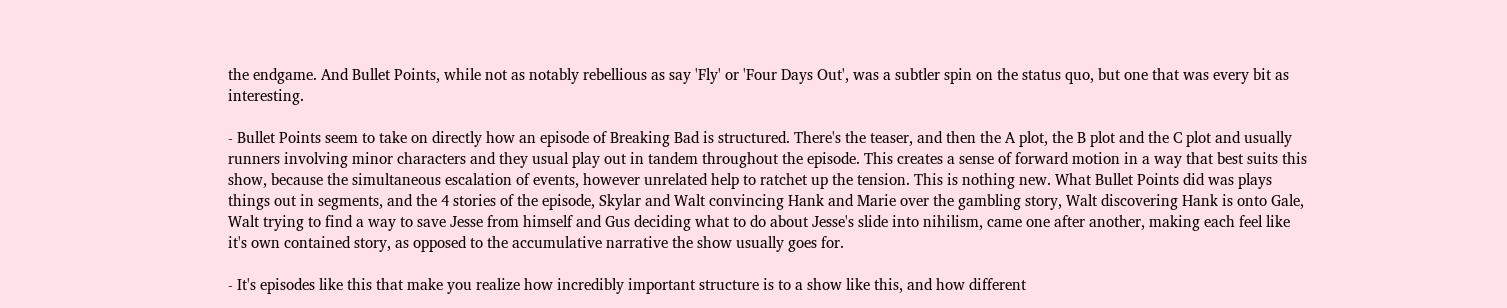the endgame. And Bullet Points, while not as notably rebellious as say 'Fly' or 'Four Days Out', was a subtler spin on the status quo, but one that was every bit as interesting.

- Bullet Points seem to take on directly how an episode of Breaking Bad is structured. There's the teaser, and then the A plot, the B plot and the C plot and usually runners involving minor characters and they usual play out in tandem throughout the episode. This creates a sense of forward motion in a way that best suits this show, because the simultaneous escalation of events, however unrelated help to ratchet up the tension. This is nothing new. What Bullet Points did was plays things out in segments, and the 4 stories of the episode, Skylar and Walt convincing Hank and Marie over the gambling story, Walt discovering Hank is onto Gale, Walt trying to find a way to save Jesse from himself and Gus deciding what to do about Jesse's slide into nihilism, came one after another, making each feel like it's own contained story, as opposed to the accumulative narrative the show usually goes for.

- It's episodes like this that make you realize how incredibly important structure is to a show like this, and how different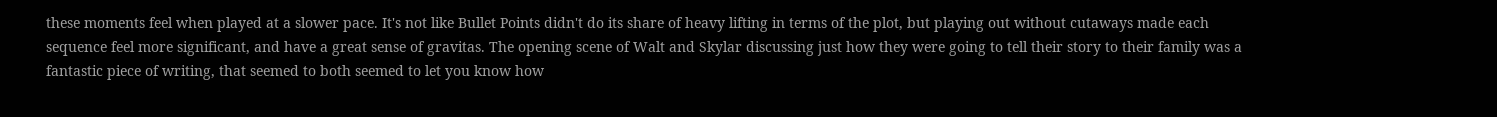these moments feel when played at a slower pace. It's not like Bullet Points didn't do its share of heavy lifting in terms of the plot, but playing out without cutaways made each sequence feel more significant, and have a great sense of gravitas. The opening scene of Walt and Skylar discussing just how they were going to tell their story to their family was a fantastic piece of writing, that seemed to both seemed to let you know how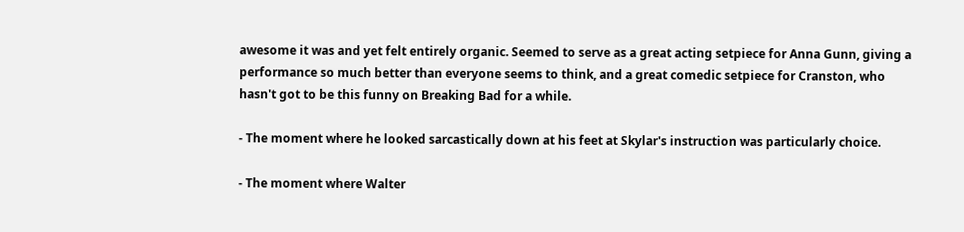awesome it was and yet felt entirely organic. Seemed to serve as a great acting setpiece for Anna Gunn, giving a performance so much better than everyone seems to think, and a great comedic setpiece for Cranston, who hasn't got to be this funny on Breaking Bad for a while.

- The moment where he looked sarcastically down at his feet at Skylar's instruction was particularly choice.

- The moment where Walter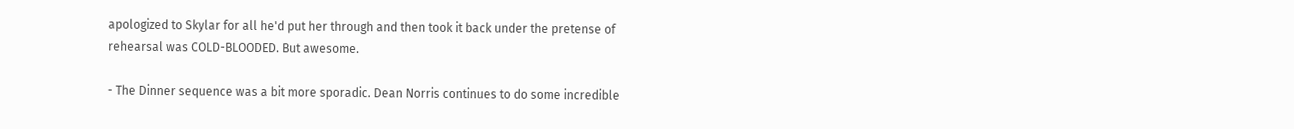apologized to Skylar for all he'd put her through and then took it back under the pretense of rehearsal was COLD-BLOODED. But awesome.

- The Dinner sequence was a bit more sporadic. Dean Norris continues to do some incredible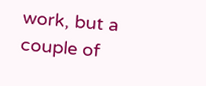work, but a couple of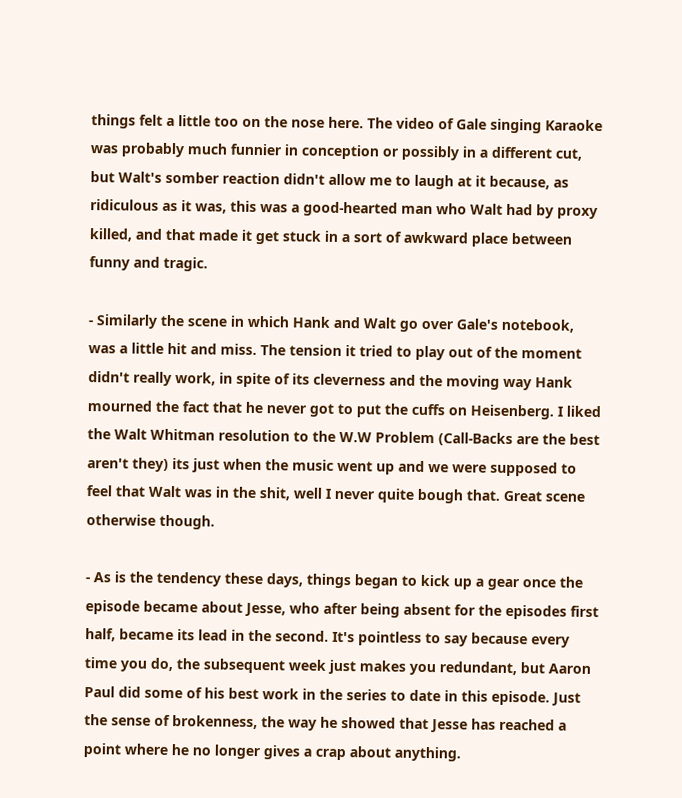things felt a little too on the nose here. The video of Gale singing Karaoke was probably much funnier in conception or possibly in a different cut, but Walt's somber reaction didn't allow me to laugh at it because, as ridiculous as it was, this was a good-hearted man who Walt had by proxy killed, and that made it get stuck in a sort of awkward place between funny and tragic.

- Similarly the scene in which Hank and Walt go over Gale's notebook, was a little hit and miss. The tension it tried to play out of the moment didn't really work, in spite of its cleverness and the moving way Hank mourned the fact that he never got to put the cuffs on Heisenberg. I liked the Walt Whitman resolution to the W.W Problem (Call-Backs are the best aren't they) its just when the music went up and we were supposed to feel that Walt was in the shit, well I never quite bough that. Great scene otherwise though.

- As is the tendency these days, things began to kick up a gear once the episode became about Jesse, who after being absent for the episodes first half, became its lead in the second. It's pointless to say because every time you do, the subsequent week just makes you redundant, but Aaron Paul did some of his best work in the series to date in this episode. Just the sense of brokenness, the way he showed that Jesse has reached a point where he no longer gives a crap about anything.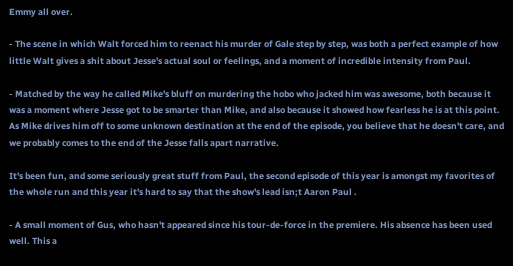Emmy all over.

- The scene in which Walt forced him to reenact his murder of Gale step by step, was both a perfect example of how little Walt gives a shit about Jesse's actual soul or feelings, and a moment of incredible intensity from Paul.

- Matched by the way he called Mike's bluff on murdering the hobo who jacked him was awesome, both because it was a moment where Jesse got to be smarter than Mike, and also because it showed how fearless he is at this point. As Mike drives him off to some unknown destination at the end of the episode, you believe that he doesn't care, and we probably comes to the end of the Jesse falls apart narrative.

It's been fun, and some seriously great stuff from Paul, the second episode of this year is amongst my favorites of the whole run and this year it's hard to say that the show's lead isn;t Aaron Paul .

- A small moment of Gus, who hasn't appeared since his tour-de-force in the premiere. His absence has been used well. This a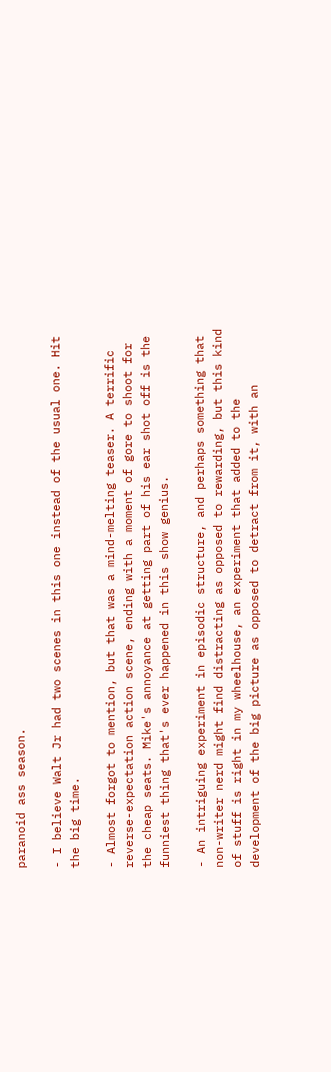paranoid ass season.

- I believe Walt Jr had two scenes in this one instead of the usual one. Hit the big time.

- Almost forgot to mention, but that was a mind-melting teaser. A terrific reverse-expectation action scene, ending with a moment of gore to shoot for the cheap seats. Mike's annoyance at getting part of his ear shot off is the funniest thing that's ever happened in this show genius.

- An intriguing experiment in episodic structure, and perhaps something that non-writer nerd might find distracting as opposed to rewarding, but this kind of stuff is right in my wheelhouse, an experiment that added to the development of the big picture as opposed to detract from it, with an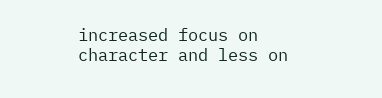increased focus on character and less on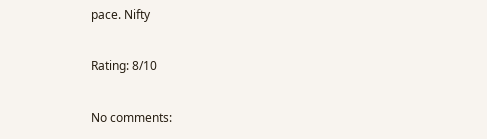pace. Nifty

Rating: 8/10

No comments: